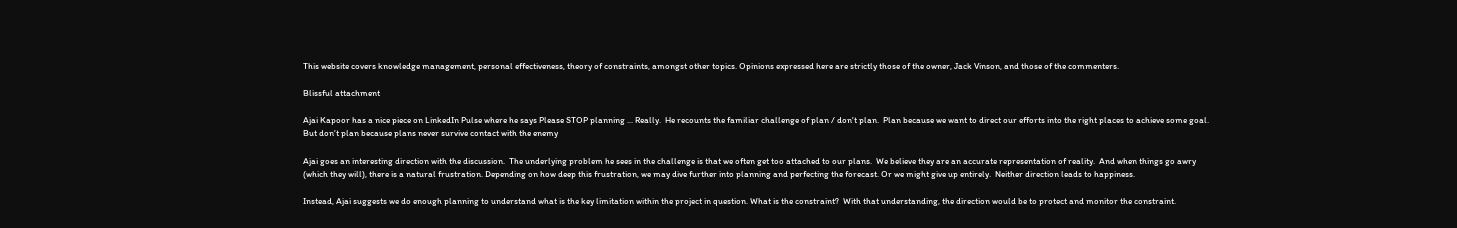This website covers knowledge management, personal effectiveness, theory of constraints, amongst other topics. Opinions expressed here are strictly those of the owner, Jack Vinson, and those of the commenters.

Blissful attachment

Ajai Kapoor has a nice piece on LinkedIn Pulse where he says Please STOP planning ... Really.  He recounts the familiar challenge of plan / don't plan.  Plan because we want to direct our efforts into the right places to achieve some goal.  But don't plan because plans never survive contact with the enemy

Ajai goes an interesting direction with the discussion.  The underlying problem he sees in the challenge is that we often get too attached to our plans.  We believe they are an accurate representation of reality.  And when things go awry (which they will), there is a natural frustration. Depending on how deep this frustration, we may dive further into planning and perfecting the forecast. Or we might give up entirely.  Neither direction leads to happiness.

Instead, Ajai suggests we do enough planning to understand what is the key limitation within the project in question. What is the constraint?  With that understanding, the direction would be to protect and monitor the constraint.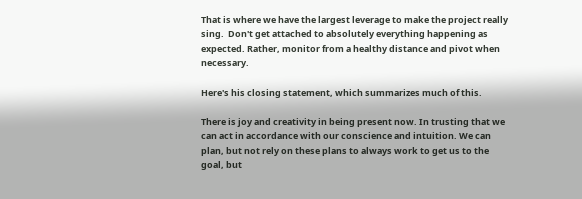That is where we have the largest leverage to make the project really sing.  Don't get attached to absolutely everything happening as expected. Rather, monitor from a healthy distance and pivot when necessary.

Here's his closing statement, which summarizes much of this.

There is joy and creativity in being present now. In trusting that we can act in accordance with our conscience and intuition. We can plan, but not rely on these plans to always work to get us to the goal, but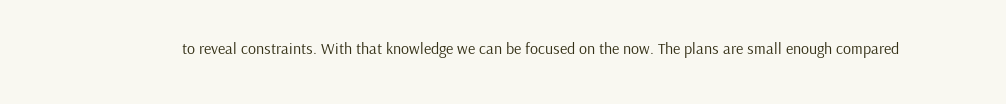to reveal constraints. With that knowledge we can be focused on the now. The plans are small enough compared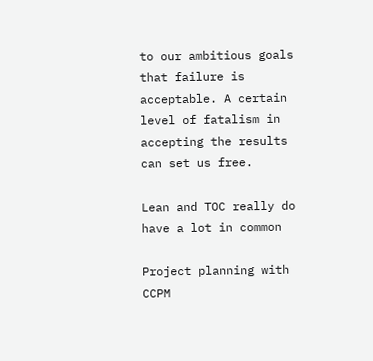to our ambitious goals that failure is acceptable. A certain level of fatalism in accepting the results can set us free.

Lean and TOC really do have a lot in common

Project planning with CCPM